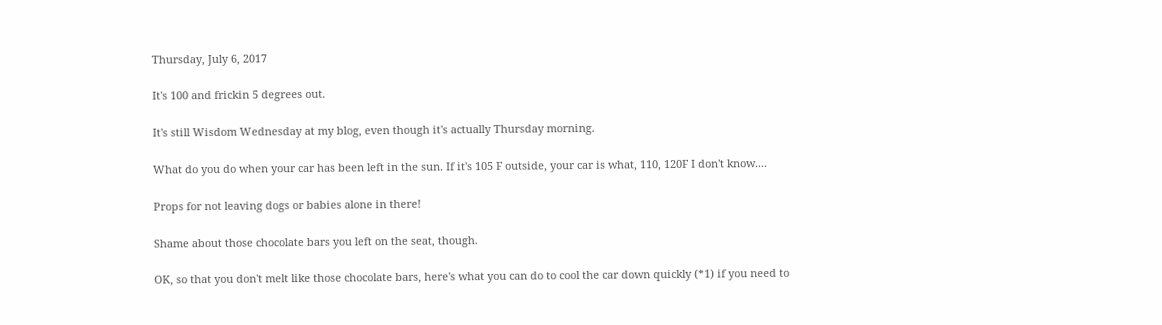Thursday, July 6, 2017

It's 100 and frickin 5 degrees out.

It's still Wisdom Wednesday at my blog, even though it's actually Thursday morning.

What do you do when your car has been left in the sun. If it's 105 F outside, your car is what, 110, 120F I don't know....

Props for not leaving dogs or babies alone in there!

Shame about those chocolate bars you left on the seat, though.

OK, so that you don't melt like those chocolate bars, here's what you can do to cool the car down quickly (*1) if you need to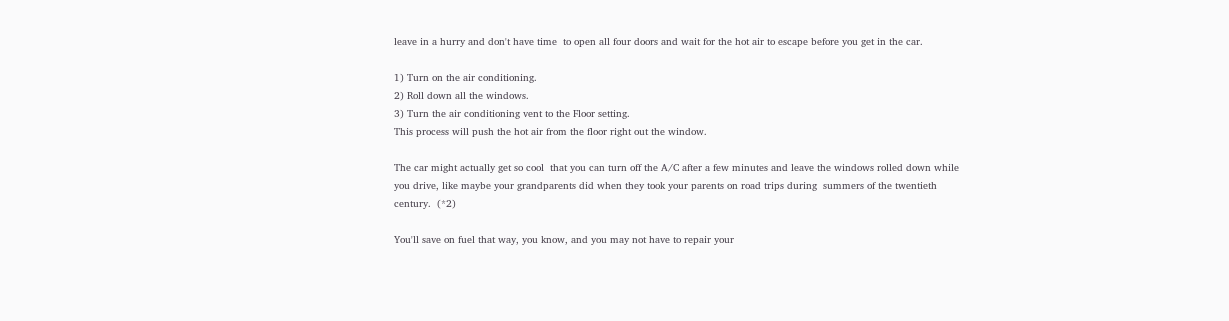leave in a hurry and don't have time  to open all four doors and wait for the hot air to escape before you get in the car.

1) Turn on the air conditioning.
2) Roll down all the windows.
3) Turn the air conditioning vent to the Floor setting.
This process will push the hot air from the floor right out the window.

The car might actually get so cool  that you can turn off the A/C after a few minutes and leave the windows rolled down while you drive, like maybe your grandparents did when they took your parents on road trips during  summers of the twentieth century.  (*2)

You'll save on fuel that way, you know, and you may not have to repair your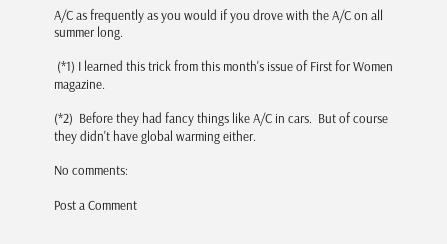A/C as frequently as you would if you drove with the A/C on all summer long.

 (*1) I learned this trick from this month's issue of First for Women magazine.

(*2)  Before they had fancy things like A/C in cars.  But of course they didn't have global warming either.

No comments:

Post a Comment